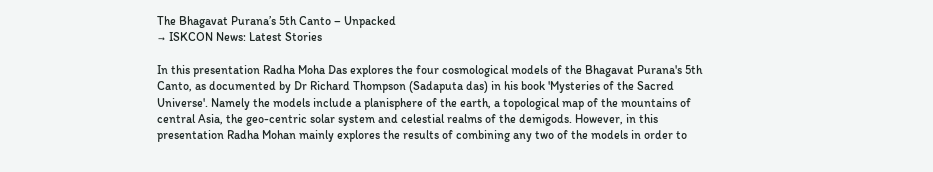The Bhagavat Purana’s 5th Canto – Unpacked
→ ISKCON News: Latest Stories

In this presentation Radha Moha Das explores the four cosmological models of the Bhagavat Purana's 5th Canto, as documented by Dr Richard Thompson (Sadaputa das) in his book 'Mysteries of the Sacred Universe'. Namely the models include a planisphere of the earth, a topological map of the mountains of central Asia, the geo-centric solar system and celestial realms of the demigods. However, in this presentation Radha Mohan mainly explores the results of combining any two of the models in order to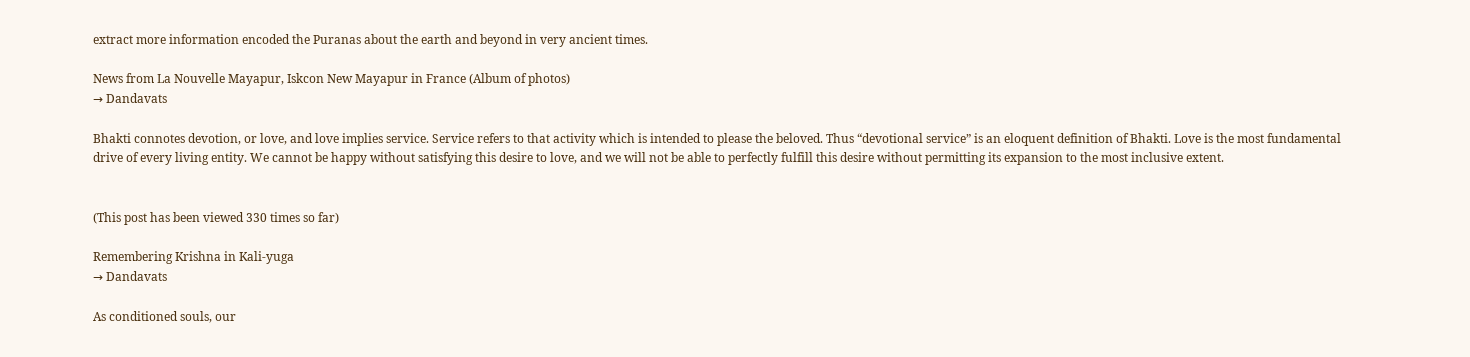extract more information encoded the Puranas about the earth and beyond in very ancient times.

News from La Nouvelle Mayapur, Iskcon New Mayapur in France (Album of photos)
→ Dandavats

Bhakti connotes devotion, or love, and love implies service. Service refers to that activity which is intended to please the beloved. Thus “devotional service” is an eloquent definition of Bhakti. Love is the most fundamental drive of every living entity. We cannot be happy without satisfying this desire to love, and we will not be able to perfectly fulfill this desire without permitting its expansion to the most inclusive extent.


(This post has been viewed 330 times so far)

Remembering Krishna in Kali-yuga
→ Dandavats

As conditioned souls, our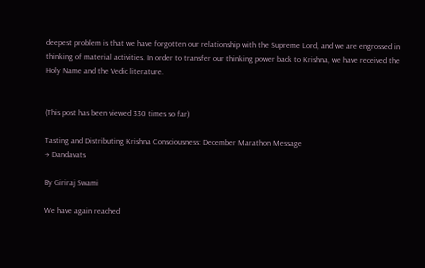deepest problem is that we have forgotten our relationship with the Supreme Lord, and we are engrossed in thinking of material activities. In order to transfer our thinking power back to Krishna, we have received the Holy Name and the Vedic literature.


(This post has been viewed 330 times so far)

Tasting and Distributing Krishna Consciousness: December Marathon Message
→ Dandavats

By Giriraj Swami

We have again reached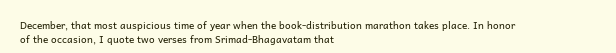December, that most auspicious time of year when the book-distribution marathon takes place. In honor of the occasion, I quote two verses from Srimad-Bhagavatam that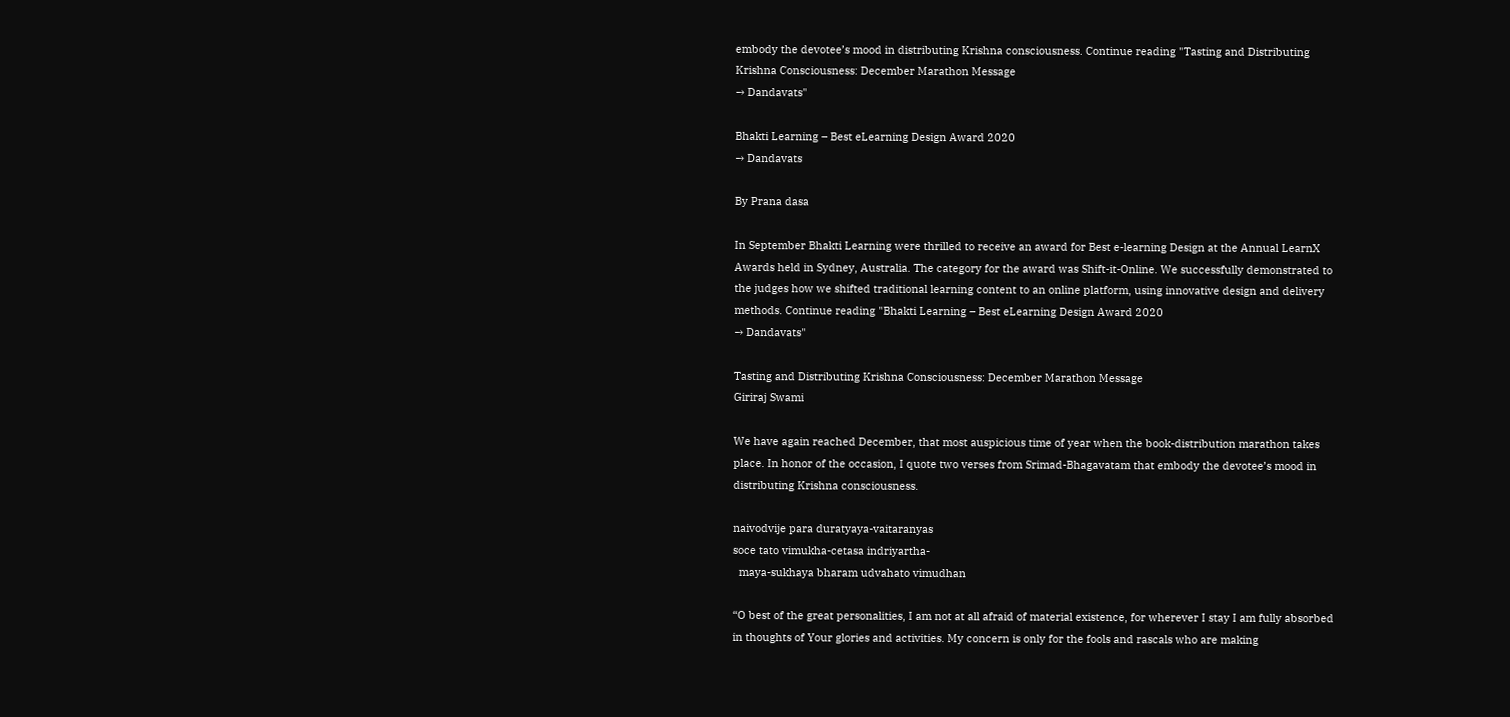embody the devotee’s mood in distributing Krishna consciousness. Continue reading "Tasting and Distributing Krishna Consciousness: December Marathon Message
→ Dandavats"

Bhakti Learning – Best eLearning Design Award 2020
→ Dandavats

By Prana dasa

In September Bhakti Learning were thrilled to receive an award for Best e-learning Design at the Annual LearnX Awards held in Sydney, Australia. The category for the award was Shift-it-Online. We successfully demonstrated to the judges how we shifted traditional learning content to an online platform, using innovative design and delivery methods. Continue reading "Bhakti Learning – Best eLearning Design Award 2020
→ Dandavats"

Tasting and Distributing Krishna Consciousness: December Marathon Message
Giriraj Swami

We have again reached December, that most auspicious time of year when the book-distribution marathon takes place. In honor of the occasion, I quote two verses from Srimad-Bhagavatam that embody the devotee’s mood in distributing Krishna consciousness.

naivodvije para duratyaya-vaitaranyas
soce tato vimukha-cetasa indriyartha-
  maya-sukhaya bharam udvahato vimudhan

“O best of the great personalities, I am not at all afraid of material existence, for wherever I stay I am fully absorbed in thoughts of Your glories and activities. My concern is only for the fools and rascals who are making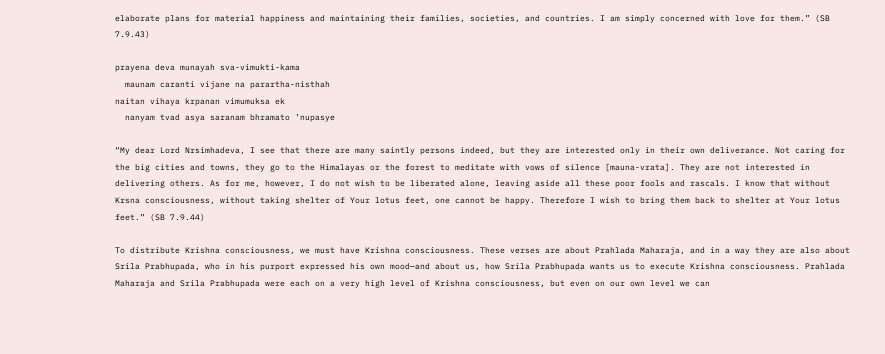elaborate plans for material happiness and maintaining their families, societies, and countries. I am simply concerned with love for them.” (SB 7.9.43)

prayena deva munayah sva-vimukti-kama
  maunam caranti vijane na parartha-nisthah
naitan vihaya krpanan vimumuksa ek
  nanyam tvad asya saranam bhramato ’nupasye

“My dear Lord Nrsimhadeva, I see that there are many saintly persons indeed, but they are interested only in their own deliverance. Not caring for the big cities and towns, they go to the Himalayas or the forest to meditate with vows of silence [mauna-vrata]. They are not interested in delivering others. As for me, however, I do not wish to be liberated alone, leaving aside all these poor fools and rascals. I know that without Krsna consciousness, without taking shelter of Your lotus feet, one cannot be happy. Therefore I wish to bring them back to shelter at Your lotus feet.” (SB 7.9.44)

To distribute Krishna consciousness, we must have Krishna consciousness. These verses are about Prahlada Maharaja, and in a way they are also about Srila Prabhupada, who in his purport expressed his own mood—and about us, how Srila Prabhupada wants us to execute Krishna consciousness. Prahlada Maharaja and Srila Prabhupada were each on a very high level of Krishna consciousness, but even on our own level we can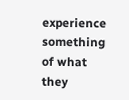experience something of what they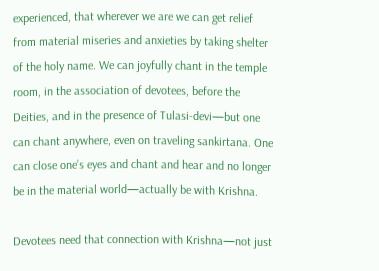experienced, that wherever we are we can get relief from material miseries and anxieties by taking shelter of the holy name. We can joyfully chant in the temple room, in the association of devotees, before the Deities, and in the presence of Tulasi-devi—but one can chant anywhere, even on traveling sankirtana. One can close one’s eyes and chant and hear and no longer be in the material world—actually be with Krishna.

Devotees need that connection with Krishna—not just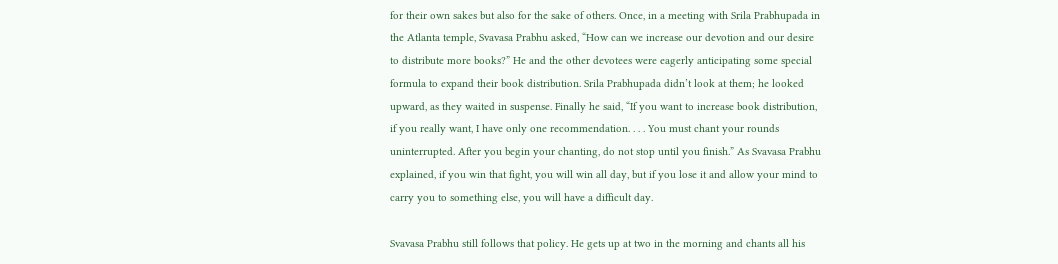for their own sakes but also for the sake of others. Once, in a meeting with Srila Prabhupada in the Atlanta temple, Svavasa Prabhu asked, “How can we increase our devotion and our desire to distribute more books?” He and the other devotees were eagerly anticipating some special formula to expand their book distribution. Srila Prabhupada didn’t look at them; he looked upward, as they waited in suspense. Finally he said, “If you want to increase book distribution, if you really want, I have only one recommendation. . . . You must chant your rounds uninterrupted. After you begin your chanting, do not stop until you finish.” As Svavasa Prabhu explained, if you win that fight, you will win all day, but if you lose it and allow your mind to carry you to something else, you will have a difficult day.

Svavasa Prabhu still follows that policy. He gets up at two in the morning and chants all his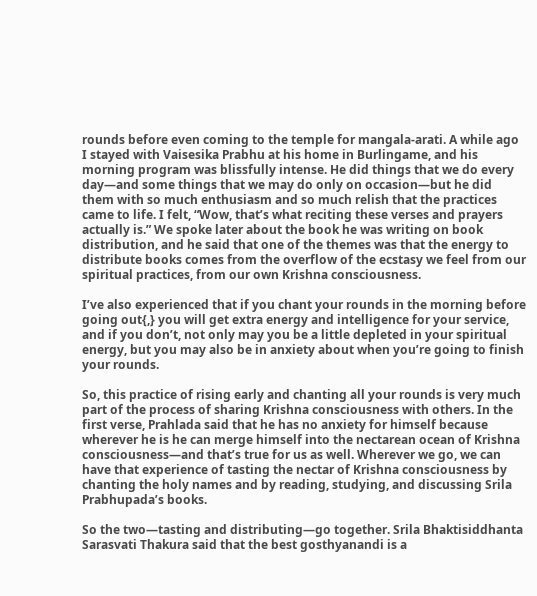rounds before even coming to the temple for mangala-arati. A while ago I stayed with Vaisesika Prabhu at his home in Burlingame, and his morning program was blissfully intense. He did things that we do every day—and some things that we may do only on occasion—but he did them with so much enthusiasm and so much relish that the practices came to life. I felt, “Wow, that’s what reciting these verses and prayers actually is.” We spoke later about the book he was writing on book distribution, and he said that one of the themes was that the energy to distribute books comes from the overflow of the ecstasy we feel from our spiritual practices, from our own Krishna consciousness.

I’ve also experienced that if you chant your rounds in the morning before going out{,} you will get extra energy and intelligence for your service, and if you don’t, not only may you be a little depleted in your spiritual energy, but you may also be in anxiety about when you’re going to finish your rounds.

So, this practice of rising early and chanting all your rounds is very much part of the process of sharing Krishna consciousness with others. In the first verse, Prahlada said that he has no anxiety for himself because wherever he is he can merge himself into the nectarean ocean of Krishna consciousness—and that’s true for us as well. Wherever we go, we can have that experience of tasting the nectar of Krishna consciousness by chanting the holy names and by reading, studying, and discussing Srila Prabhupada’s books.

So the two—tasting and distributing—go together. Srila Bhaktisiddhanta Sarasvati Thakura said that the best gosthyanandi is a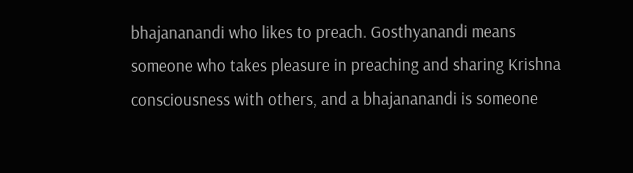bhajananandi who likes to preach. Gosthyanandi means someone who takes pleasure in preaching and sharing Krishna consciousness with others, and a bhajananandi is someone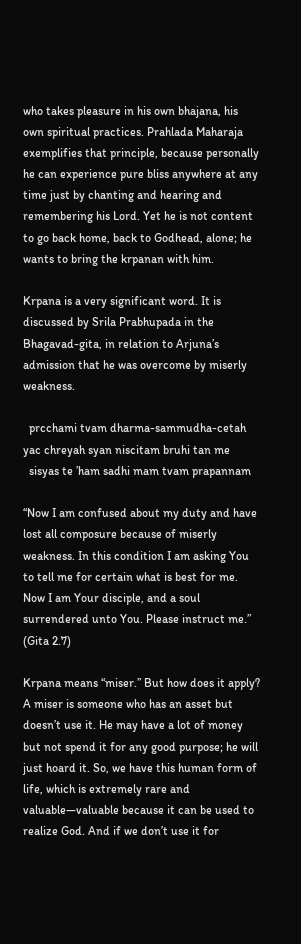who takes pleasure in his own bhajana, his own spiritual practices. Prahlada Maharaja exemplifies that principle, because personally he can experience pure bliss anywhere at any time just by chanting and hearing and remembering his Lord. Yet he is not content to go back home, back to Godhead, alone; he wants to bring the krpanan with him.

Krpana is a very significant word. It is discussed by Srila Prabhupada in the Bhagavad-gita, in relation to Arjuna’s admission that he was overcome by miserly weakness.

  prcchami tvam dharma-sammudha-cetah
yac chreyah syan niscitam bruhi tan me
  sisyas te ’ham sadhi mam tvam prapannam

“Now I am confused about my duty and have lost all composure because of miserly weakness. In this condition I am asking You to tell me for certain what is best for me. Now I am Your disciple, and a soul surrendered unto You. Please instruct me.” (Gita 2.7)

Krpana means “miser.” But how does it apply? A miser is someone who has an asset but doesn’t use it. He may have a lot of money but not spend it for any good purpose; he will just hoard it. So, we have this human form of life, which is extremely rare and valuable—valuable because it can be used to realize God. And if we don’t use it for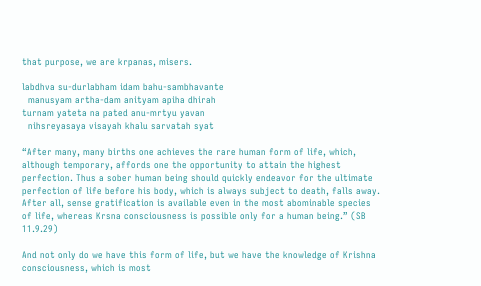that purpose, we are krpanas, misers.

labdhva su-durlabham idam bahu-sambhavante
  manusyam artha-dam anityam apiha dhirah
turnam yateta na pated anu-mrtyu yavan
  nihsreyasaya visayah khalu sarvatah syat

“After many, many births one achieves the rare human form of life, which, although temporary, affords one the opportunity to attain the highest perfection. Thus a sober human being should quickly endeavor for the ultimate perfection of life before his body, which is always subject to death, falls away. After all, sense gratification is available even in the most abominable species of life, whereas Krsna consciousness is possible only for a human being.” (SB 11.9.29)

And not only do we have this form of life, but we have the knowledge of Krishna consciousness, which is most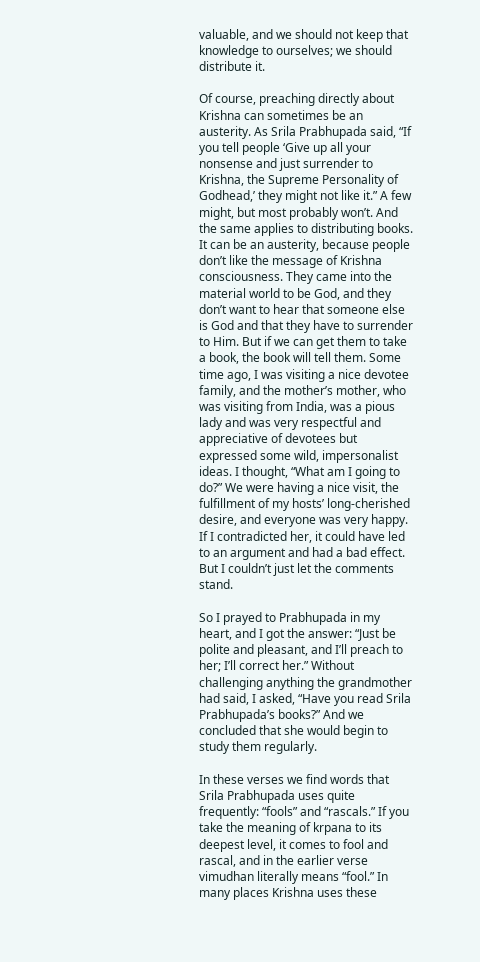valuable, and we should not keep that knowledge to ourselves; we should distribute it.

Of course, preaching directly about Krishna can sometimes be an austerity. As Srila Prabhupada said, “If you tell people ‘Give up all your nonsense and just surrender to Krishna, the Supreme Personality of Godhead,’ they might not like it.” A few might, but most probably won’t. And the same applies to distributing books. It can be an austerity, because people don’t like the message of Krishna consciousness. They came into the material world to be God, and they don’t want to hear that someone else is God and that they have to surrender to Him. But if we can get them to take a book, the book will tell them. Some time ago, I was visiting a nice devotee family, and the mother’s mother, who was visiting from India, was a pious lady and was very respectful and appreciative of devotees but expressed some wild, impersonalist ideas. I thought, “What am I going to do?” We were having a nice visit, the fulfillment of my hosts’ long-cherished desire, and everyone was very happy. If I contradicted her, it could have led to an argument and had a bad effect. But I couldn’t just let the comments stand.

So I prayed to Prabhupada in my heart, and I got the answer: “Just be polite and pleasant, and I’ll preach to her; I’ll correct her.” Without challenging anything the grandmother had said, I asked, “Have you read Srila Prabhupada’s books?” And we concluded that she would begin to study them regularly.

In these verses we find words that Srila Prabhupada uses quite frequently: “fools” and “rascals.” If you take the meaning of krpana to its deepest level, it comes to fool and rascal, and in the earlier verse vimudhan literally means “fool.” In many places Krishna uses these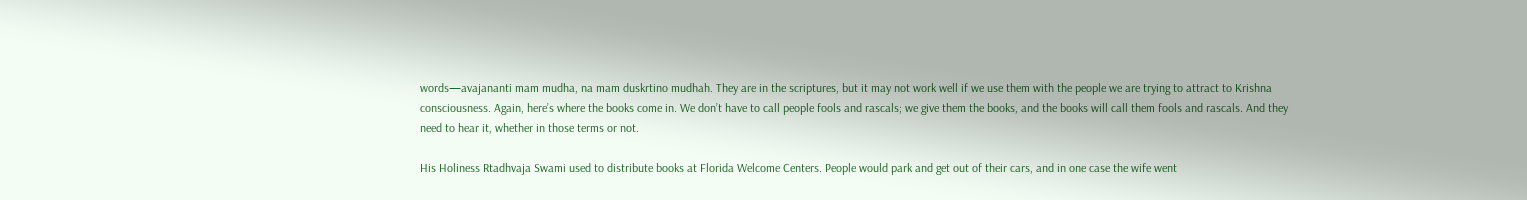words—avajananti mam mudha, na mam duskrtino mudhah. They are in the scriptures, but it may not work well if we use them with the people we are trying to attract to Krishna consciousness. Again, here’s where the books come in. We don’t have to call people fools and rascals; we give them the books, and the books will call them fools and rascals. And they need to hear it, whether in those terms or not.

His Holiness Rtadhvaja Swami used to distribute books at Florida Welcome Centers. People would park and get out of their cars, and in one case the wife went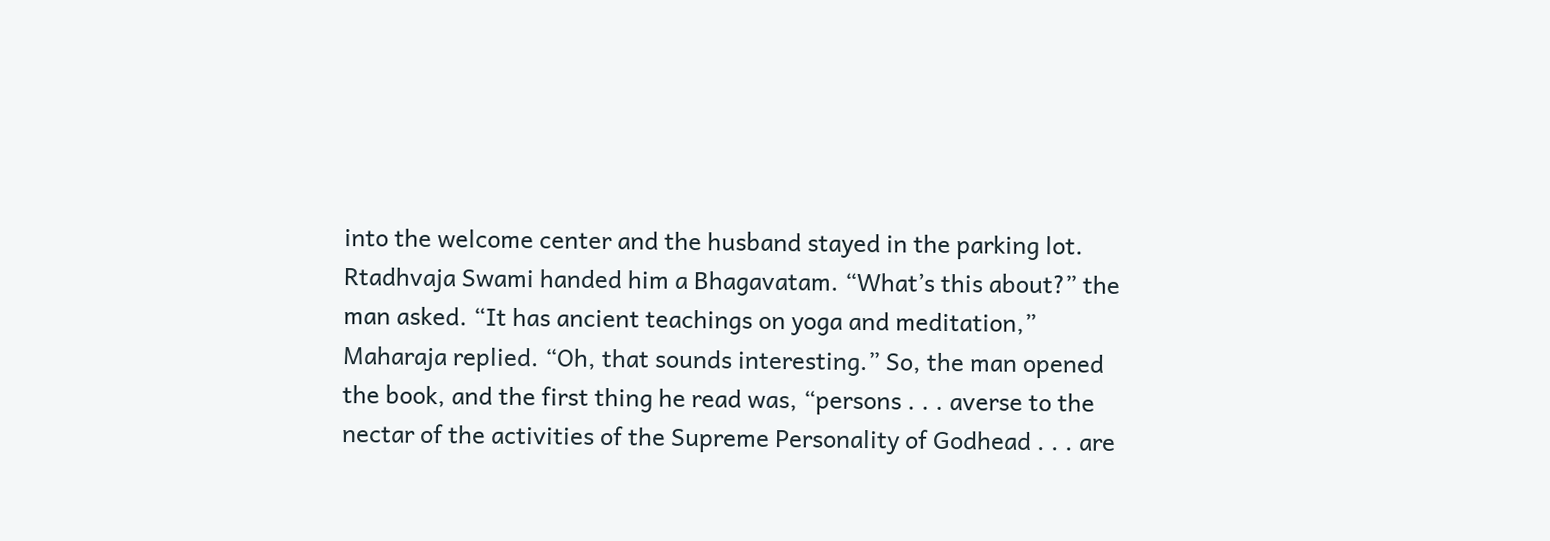into the welcome center and the husband stayed in the parking lot. Rtadhvaja Swami handed him a Bhagavatam. “What’s this about?” the man asked. “It has ancient teachings on yoga and meditation,” Maharaja replied. “Oh, that sounds interesting.” So, the man opened the book, and the first thing he read was, “persons . . . averse to the nectar of the activities of the Supreme Personality of Godhead . . . are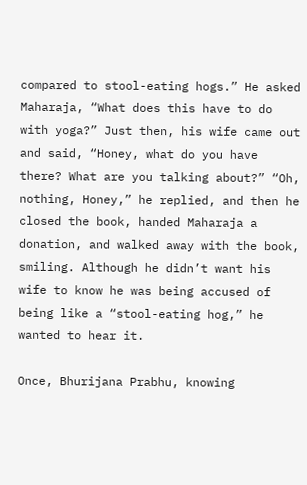compared to stool-eating hogs.” He asked Maharaja, “What does this have to do with yoga?” Just then, his wife came out and said, “Honey, what do you have there? What are you talking about?” “Oh, nothing, Honey,” he replied, and then he closed the book, handed Maharaja a donation, and walked away with the book, smiling. Although he didn’t want his wife to know he was being accused of being like a “stool-eating hog,” he wanted to hear it.

Once, Bhurijana Prabhu, knowing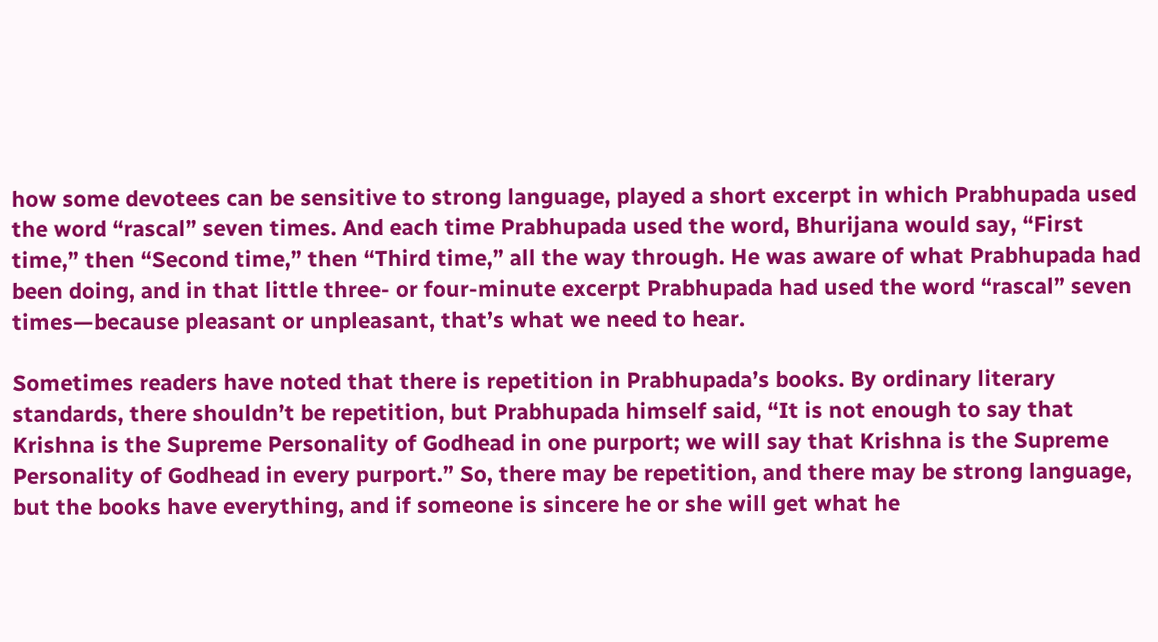how some devotees can be sensitive to strong language, played a short excerpt in which Prabhupada used the word “rascal” seven times. And each time Prabhupada used the word, Bhurijana would say, “First time,” then “Second time,” then “Third time,” all the way through. He was aware of what Prabhupada had been doing, and in that little three- or four-minute excerpt Prabhupada had used the word “rascal” seven times—because pleasant or unpleasant, that’s what we need to hear.

Sometimes readers have noted that there is repetition in Prabhupada’s books. By ordinary literary standards, there shouldn’t be repetition, but Prabhupada himself said, “It is not enough to say that Krishna is the Supreme Personality of Godhead in one purport; we will say that Krishna is the Supreme Personality of Godhead in every purport.” So, there may be repetition, and there may be strong language, but the books have everything, and if someone is sincere he or she will get what he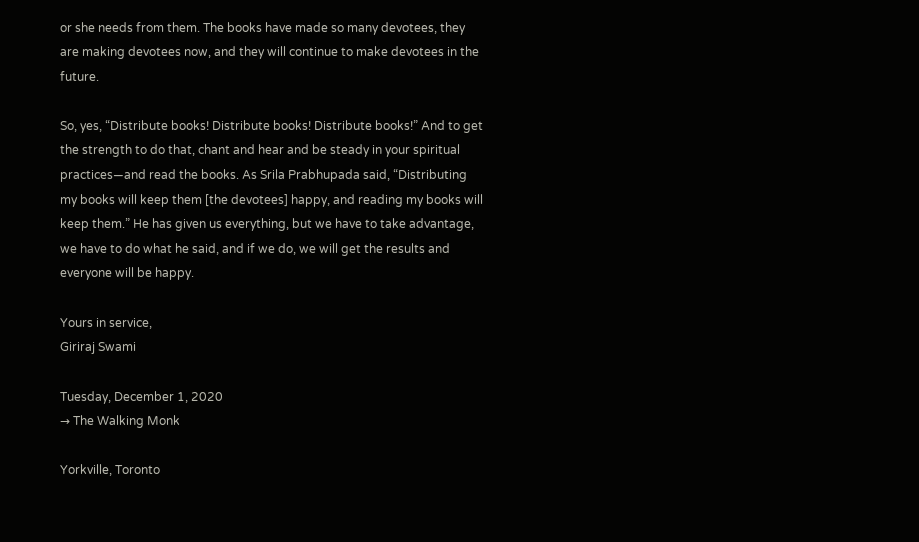or she needs from them. The books have made so many devotees, they are making devotees now, and they will continue to make devotees in the future.

So, yes, “Distribute books! Distribute books! Distribute books!” And to get the strength to do that, chant and hear and be steady in your spiritual practices—and read the books. As Srila Prabhupada said, “Distributing my books will keep them [the devotees] happy, and reading my books will keep them.” He has given us everything, but we have to take advantage, we have to do what he said, and if we do, we will get the results and everyone will be happy.

Yours in service,
Giriraj Swami

Tuesday, December 1, 2020
→ The Walking Monk

Yorkville, Toronto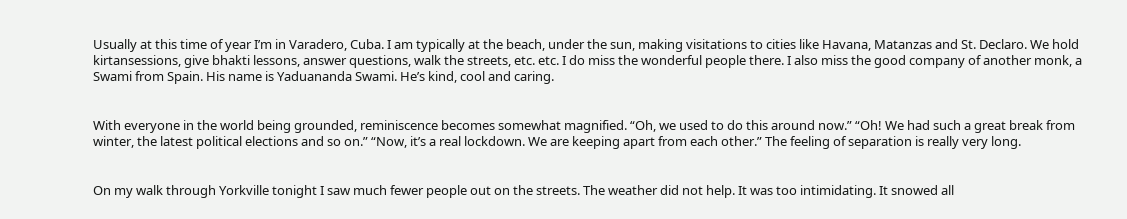Usually at this time of year I’m in Varadero, Cuba. I am typically at the beach, under the sun, making visitations to cities like Havana, Matanzas and St. Declaro. We hold kirtansessions, give bhakti lessons, answer questions, walk the streets, etc. etc. I do miss the wonderful people there. I also miss the good company of another monk, a Swami from Spain. His name is Yaduananda Swami. He’s kind, cool and caring.


With everyone in the world being grounded, reminiscence becomes somewhat magnified. “Oh, we used to do this around now.” “Oh! We had such a great break from winter, the latest political elections and so on.” “Now, it’s a real lockdown. We are keeping apart from each other.” The feeling of separation is really very long.


On my walk through Yorkville tonight I saw much fewer people out on the streets. The weather did not help. It was too intimidating. It snowed all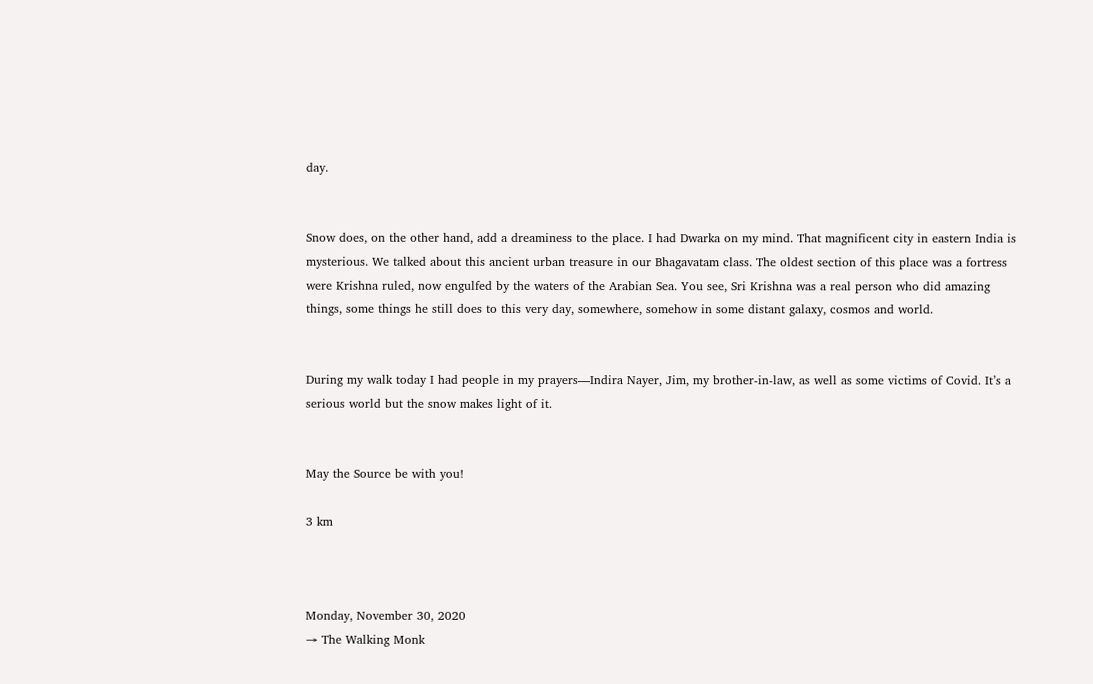day.


Snow does, on the other hand, add a dreaminess to the place. I had Dwarka on my mind. That magnificent city in eastern India is mysterious. We talked about this ancient urban treasure in our Bhagavatam class. The oldest section of this place was a fortress were Krishna ruled, now engulfed by the waters of the Arabian Sea. You see, Sri Krishna was a real person who did amazing things, some things he still does to this very day, somewhere, somehow in some distant galaxy, cosmos and world.


During my walk today I had people in my prayers—Indira Nayer, Jim, my brother-in-law, as well as some victims of Covid. It’s a serious world but the snow makes light of it.


May the Source be with you!

3 km



Monday, November 30, 2020
→ The Walking Monk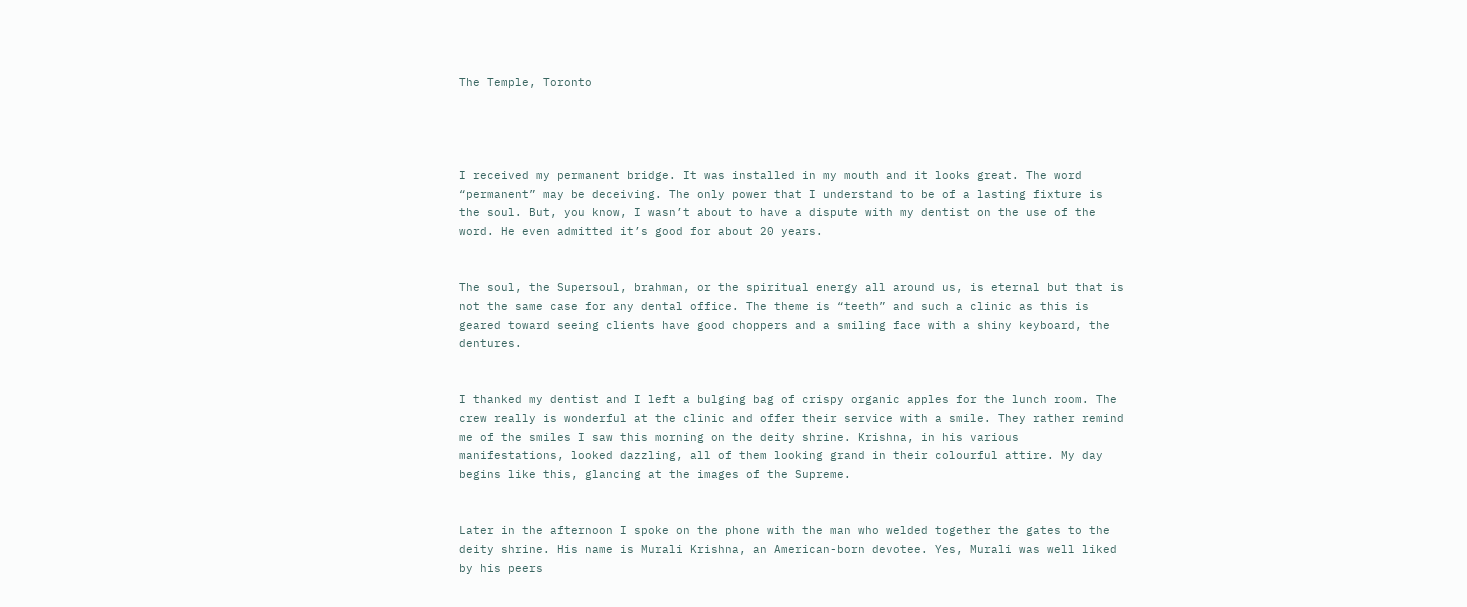The Temple, Toronto




I received my permanent bridge. It was installed in my mouth and it looks great. The word “permanent” may be deceiving. The only power that I understand to be of a lasting fixture is the soul. But, you know, I wasn’t about to have a dispute with my dentist on the use of the word. He even admitted it’s good for about 20 years.


The soul, the Supersoul, brahman, or the spiritual energy all around us, is eternal but that is not the same case for any dental office. The theme is “teeth” and such a clinic as this is geared toward seeing clients have good choppers and a smiling face with a shiny keyboard, the dentures.


I thanked my dentist and I left a bulging bag of crispy organic apples for the lunch room. The crew really is wonderful at the clinic and offer their service with a smile. They rather remind me of the smiles I saw this morning on the deity shrine. Krishna, in his various manifestations, looked dazzling, all of them looking grand in their colourful attire. My day begins like this, glancing at the images of the Supreme.


Later in the afternoon I spoke on the phone with the man who welded together the gates to the deity shrine. His name is Murali Krishna, an American-born devotee. Yes, Murali was well liked by his peers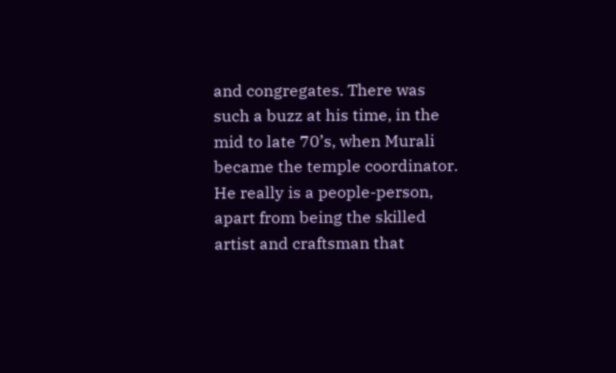and congregates. There was such a buzz at his time, in the mid to late 70’s, when Murali became the temple coordinator. He really is a people-person, apart from being the skilled artist and craftsman that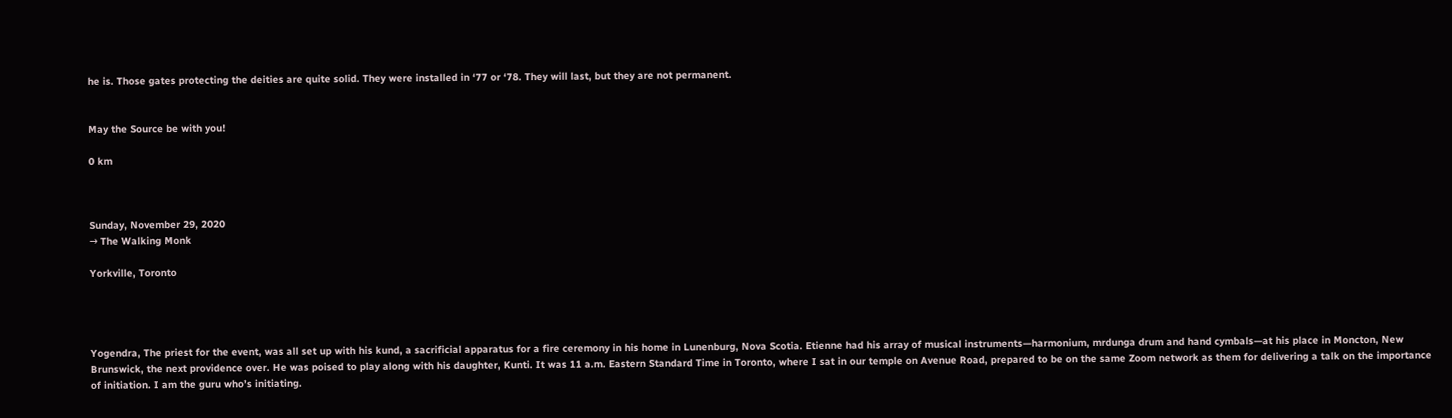he is. Those gates protecting the deities are quite solid. They were installed in ‘77 or ‘78. They will last, but they are not permanent.


May the Source be with you!

0 km



Sunday, November 29, 2020
→ The Walking Monk

Yorkville, Toronto




Yogendra, The priest for the event, was all set up with his kund, a sacrificial apparatus for a fire ceremony in his home in Lunenburg, Nova Scotia. Etienne had his array of musical instruments—harmonium, mrdunga drum and hand cymbals—at his place in Moncton, New Brunswick, the next providence over. He was poised to play along with his daughter, Kunti. It was 11 a.m. Eastern Standard Time in Toronto, where I sat in our temple on Avenue Road, prepared to be on the same Zoom network as them for delivering a talk on the importance of initiation. I am the guru who’s initiating.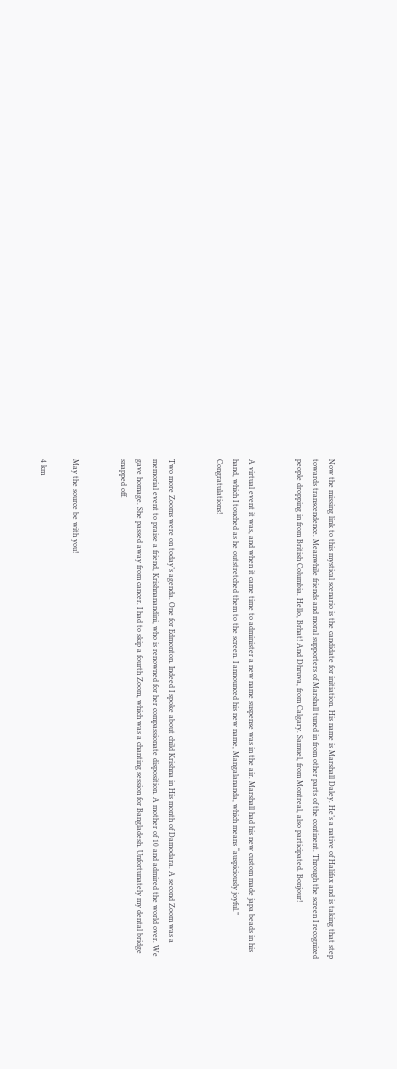Now the missing link to this mystical scenario is the candidate for initiation. His name is Marshall Daley. He’s a native of Halifax and is taking that step towards transcendence. Meanwhile friends and moral supporters of Marshall tuned in from other parts of the continent. Through the screen I recognized people dropping in from British Columbia. Hello, Brhat! And Dhruva, from Calgary. Samuel, from Montreal, also participated. Bonjour!


A virtual event it was, and when it came time to administer a new name suspense was in the air. Marshall had his new custom made japa beads in his hand, which I touched as he outstretched them to the screen. I announced his new name, Mangalananda, which means “auspiciously joyful.” Congratulations!


Two more Zooms were on today’s agenda. One for Edmonton. Indeed I spoke about child Krishna in His month of Damodara. A second Zoom was a memorial event to praise a friend, Krishnanandini, who is renowned for her compassionate disposition. A mother of 10 and admired the world over. We gave homage. She passed away from cancer. I had to skip a fourth Zoom, which was a chanting session for Bangladesh. Unfortunately my dental bridge snapped off.


May the source be with you!

4 km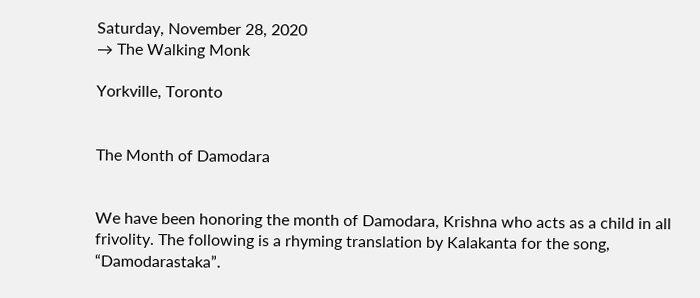Saturday, November 28, 2020
→ The Walking Monk

Yorkville, Toronto


The Month of Damodara


We have been honoring the month of Damodara, Krishna who acts as a child in all frivolity. The following is a rhyming translation by Kalakanta for the song, “Damodarastaka”.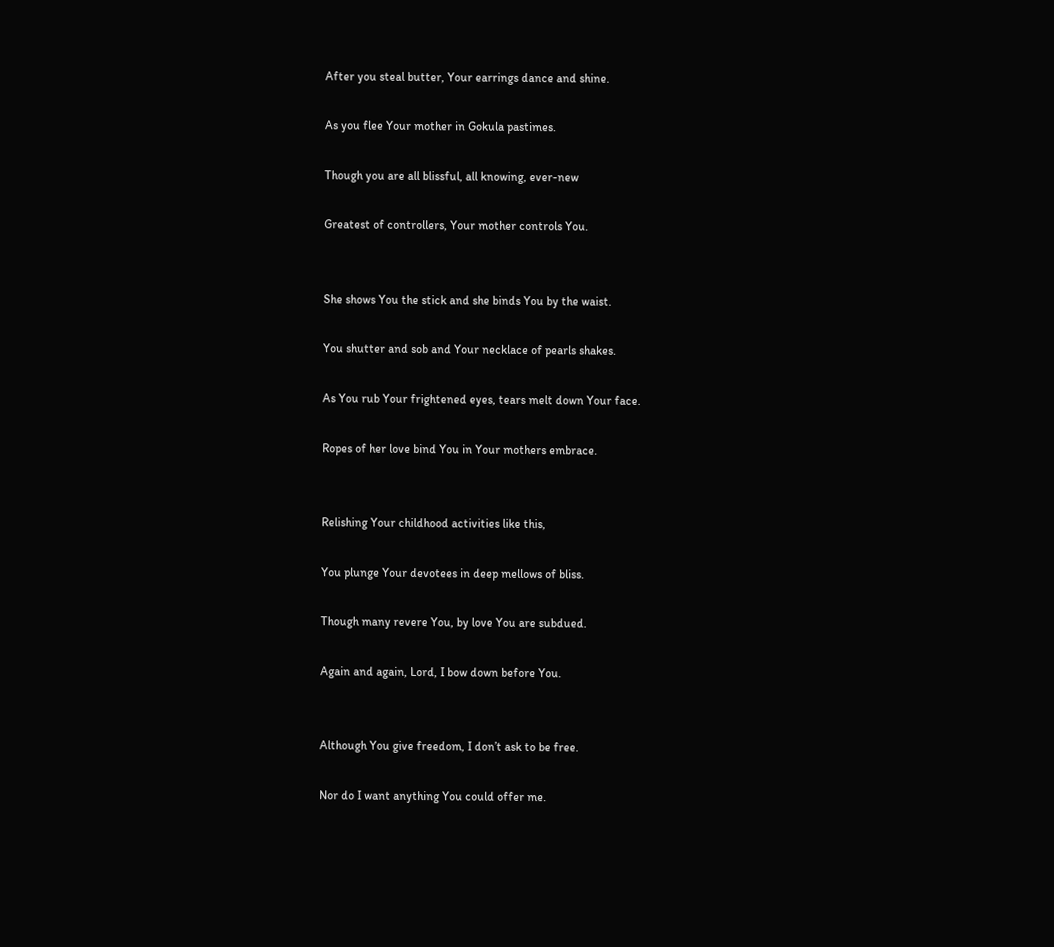After you steal butter, Your earrings dance and shine.

As you flee Your mother in Gokula pastimes.

Though you are all blissful, all knowing, ever-new

Greatest of controllers, Your mother controls You.


She shows You the stick and she binds You by the waist.

You shutter and sob and Your necklace of pearls shakes.

As You rub Your frightened eyes, tears melt down Your face.

Ropes of her love bind You in Your mothers embrace.


Relishing Your childhood activities like this,

You plunge Your devotees in deep mellows of bliss.

Though many revere You, by love You are subdued.

Again and again, Lord, I bow down before You.


Although You give freedom, I don’t ask to be free.

Nor do I want anything You could offer me.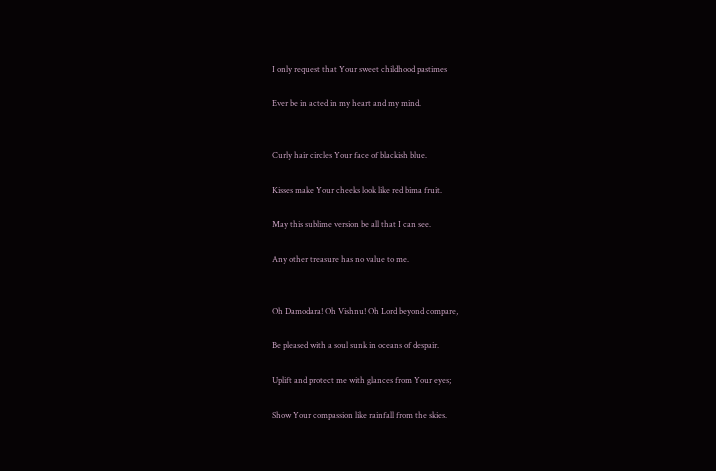I only request that Your sweet childhood pastimes

Ever be in acted in my heart and my mind.


Curly hair circles Your face of blackish blue.

Kisses make Your cheeks look like red bima fruit.

May this sublime version be all that I can see.

Any other treasure has no value to me.


Oh Damodara! Oh Vishnu! Oh Lord beyond compare,

Be pleased with a soul sunk in oceans of despair.

Uplift and protect me with glances from Your eyes;

Show Your compassion like rainfall from the skies.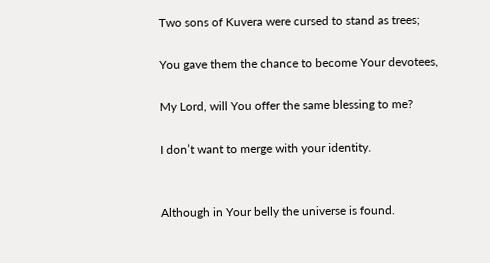Two sons of Kuvera were cursed to stand as trees;

You gave them the chance to become Your devotees,

My Lord, will You offer the same blessing to me?

I don’t want to merge with your identity.


Although in Your belly the universe is found.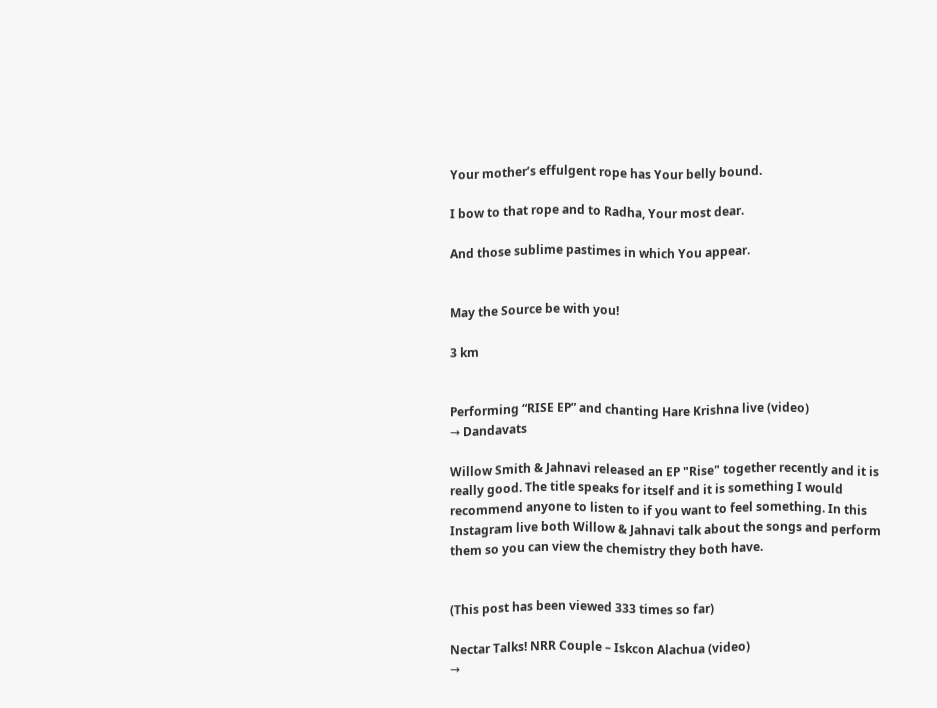Your mother’s effulgent rope has Your belly bound.

I bow to that rope and to Radha, Your most dear.

And those sublime pastimes in which You appear.


May the Source be with you!

3 km


Performing “RISE EP” and chanting Hare Krishna live (video)
→ Dandavats

Willow Smith & Jahnavi released an EP "Rise" together recently and it is really good. The title speaks for itself and it is something I would recommend anyone to listen to if you want to feel something. In this Instagram live both Willow & Jahnavi talk about the songs and perform them so you can view the chemistry they both have.


(This post has been viewed 333 times so far)

Nectar Talks! NRR Couple – Iskcon Alachua (video)
→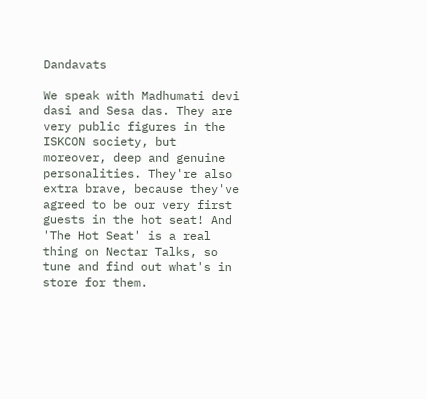Dandavats

We speak with Madhumati devi dasi and Sesa das. They are very public figures in the ISKCON society, but moreover, deep and genuine personalities. They're also extra brave, because they've agreed to be our very first guests in the hot seat! And 'The Hot Seat' is a real thing on Nectar Talks, so tune and find out what's in store for them.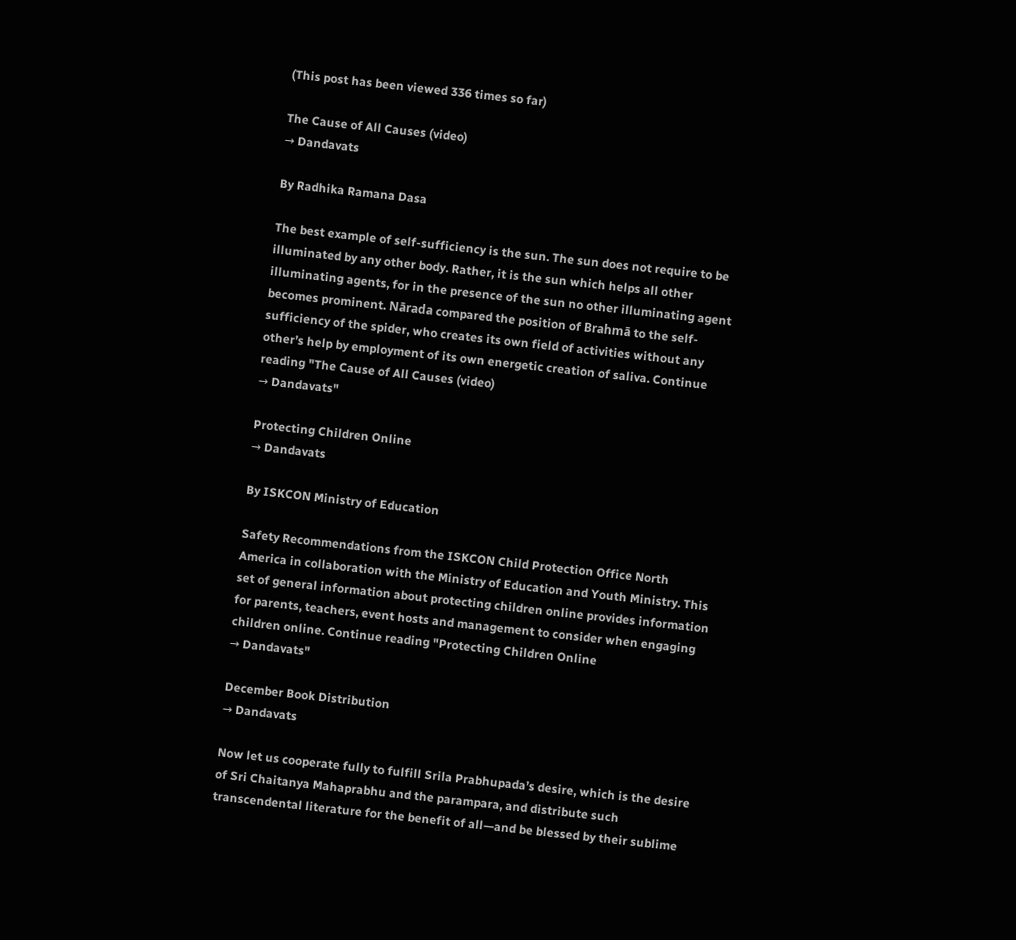(This post has been viewed 336 times so far)

The Cause of All Causes (video)
→ Dandavats

By Radhika Ramana Dasa

The best example of self-sufficiency is the sun. The sun does not require to be illuminated by any other body. Rather, it is the sun which helps all other illuminating agents, for in the presence of the sun no other illuminating agent becomes prominent. Nārada compared the position of Brahmā to the self-sufficiency of the spider, who creates its own field of activities without any other’s help by employment of its own energetic creation of saliva. Continue reading "The Cause of All Causes (video)
→ Dandavats"

Protecting Children Online
→ Dandavats

By ISKCON Ministry of Education

Safety Recommendations from the ISKCON Child Protection Office North America in collaboration with the Ministry of Education and Youth Ministry. This set of general information about protecting children online provides information for parents, teachers, event hosts and management to consider when engaging children online. Continue reading "Protecting Children Online
→ Dandavats"

December Book Distribution
→ Dandavats

Now let us cooperate fully to fulfill Srila Prabhupada’s desire, which is the desire of Sri Chaitanya Mahaprabhu and the parampara, and distribute such transcendental literature for the benefit of all—and be blessed by their sublime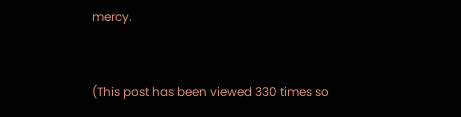mercy.


(This post has been viewed 330 times so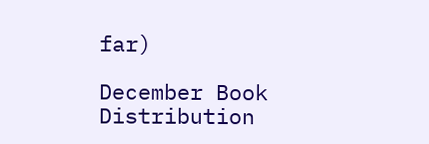far)

December Book Distribution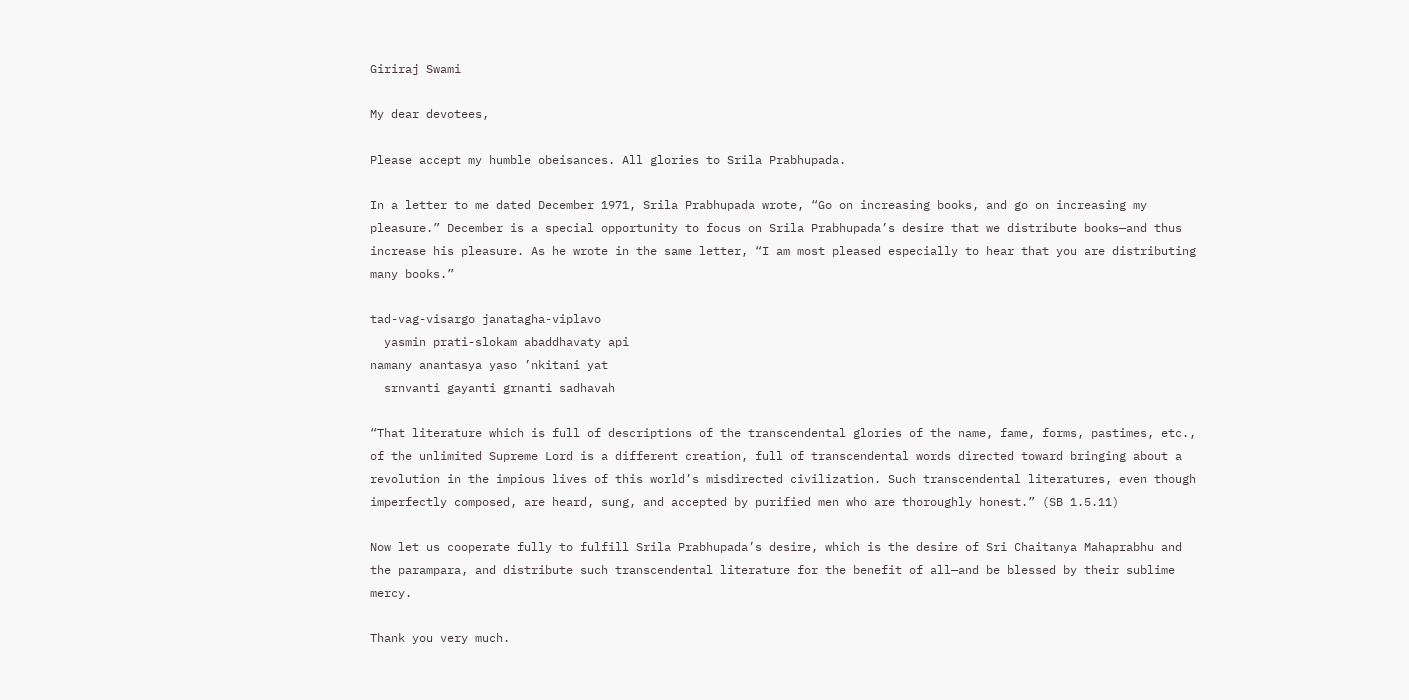Giriraj Swami

My dear devotees,

Please accept my humble obeisances. All glories to Srila Prabhupada.

In a letter to me dated December 1971, Srila Prabhupada wrote, “Go on increasing books, and go on increasing my pleasure.” December is a special opportunity to focus on Srila Prabhupada’s desire that we distribute books—and thus increase his pleasure. As he wrote in the same letter, “I am most pleased especially to hear that you are distributing many books.”

tad-vag-visargo janatagha-viplavo
  yasmin prati-slokam abaddhavaty api
namany anantasya yaso ’nkitani yat
  srnvanti gayanti grnanti sadhavah

“That literature which is full of descriptions of the transcendental glories of the name, fame, forms, pastimes, etc., of the unlimited Supreme Lord is a different creation, full of transcendental words directed toward bringing about a revolution in the impious lives of this world’s misdirected civilization. Such transcendental literatures, even though imperfectly composed, are heard, sung, and accepted by purified men who are thoroughly honest.” (SB 1.5.11)

Now let us cooperate fully to fulfill Srila Prabhupada’s desire, which is the desire of Sri Chaitanya Mahaprabhu and the parampara, and distribute such transcendental literature for the benefit of all—and be blessed by their sublime mercy.

Thank you very much.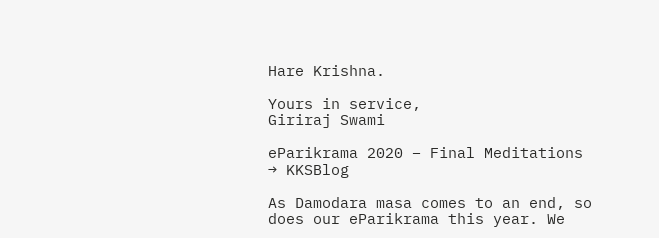Hare Krishna.

Yours in service,
Giriraj Swami

eParikrama 2020 – Final Meditations
→ KKSBlog

As Damodara masa comes to an end, so does our eParikrama this year. We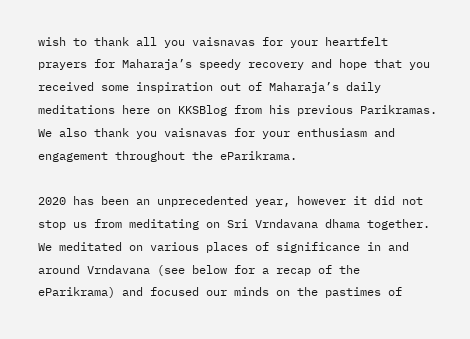wish to thank all you vaisnavas for your heartfelt prayers for Maharaja’s speedy recovery and hope that you received some inspiration out of Maharaja’s daily meditations here on KKSBlog from his previous Parikramas. We also thank you vaisnavas for your enthusiasm and engagement throughout the eParikrama.

2020 has been an unprecedented year, however it did not stop us from meditating on Sri Vrndavana dhama together. We meditated on various places of significance in and around Vrndavana (see below for a recap of the eParikrama) and focused our minds on the pastimes of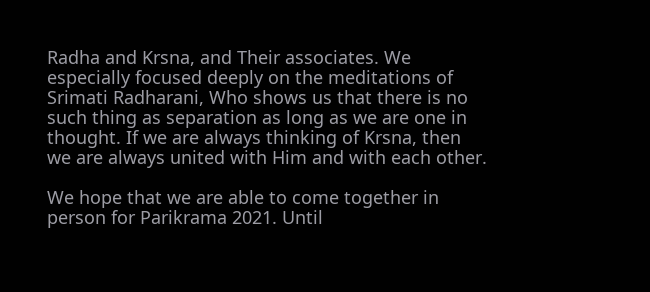Radha and Krsna, and Their associates. We especially focused deeply on the meditations of Srimati Radharani, Who shows us that there is no such thing as separation as long as we are one in thought. If we are always thinking of Krsna, then we are always united with Him and with each other.

We hope that we are able to come together in person for Parikrama 2021. Until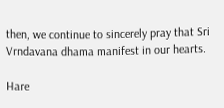then, we continue to sincerely pray that Sri Vrndavana dhama manifest in our hearts.

Hare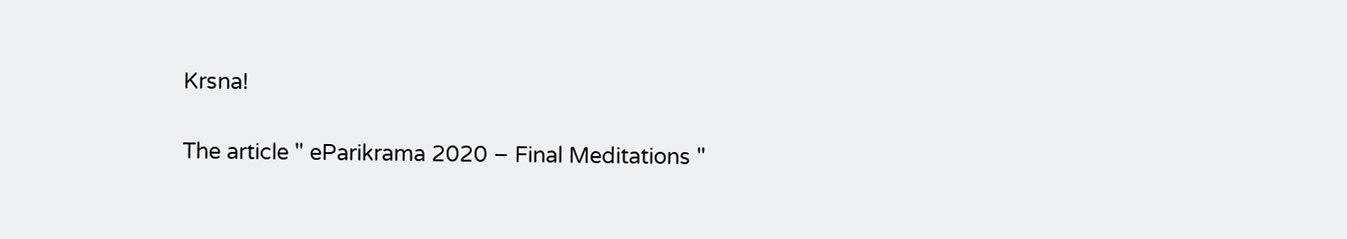Krsna!

The article " eParikrama 2020 – Final Meditations "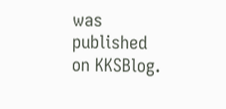was published on KKSBlog.